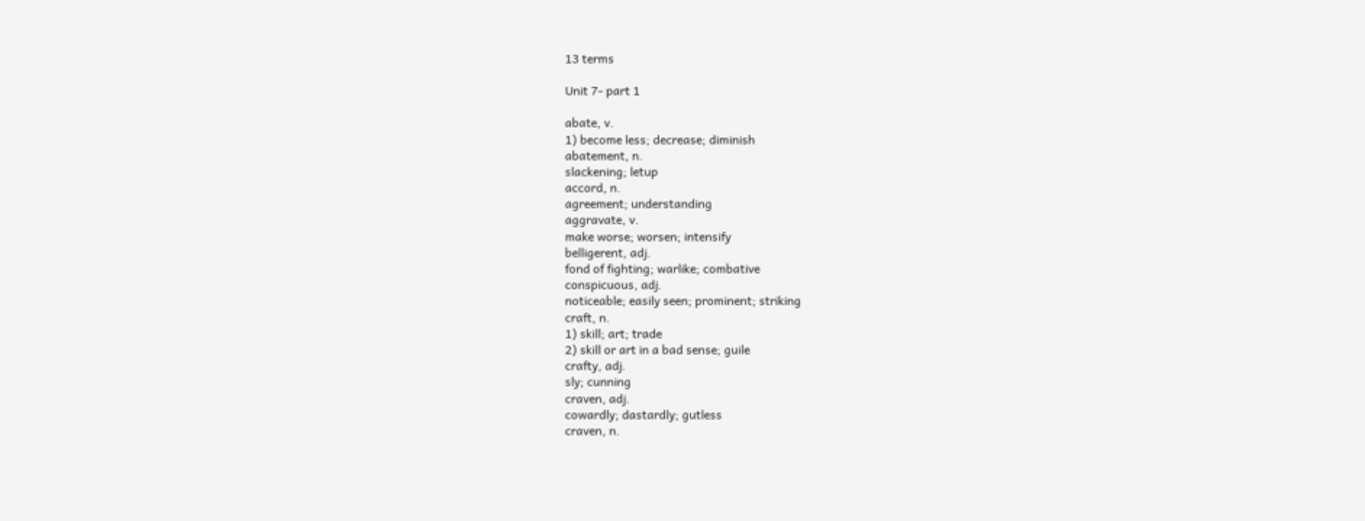13 terms

Unit 7- part 1

abate, v.
1) become less; decrease; diminish
abatement, n.
slackening; letup
accord, n.
agreement; understanding
aggravate, v.
make worse; worsen; intensify
belligerent, adj.
fond of fighting; warlike; combative
conspicuous, adj.
noticeable; easily seen; prominent; striking
craft, n.
1) skill; art; trade
2) skill or art in a bad sense; guile
crafty, adj.
sly; cunning
craven, adj.
cowardly; dastardly; gutless
craven, n.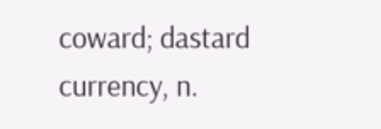coward; dastard
currency, n.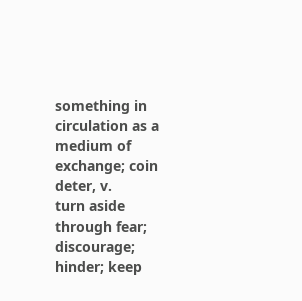something in circulation as a medium of exchange; coin
deter, v.
turn aside through fear; discourage; hinder; keep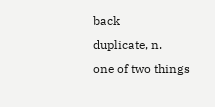back
duplicate, n.
one of two things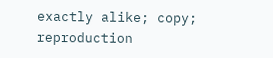exactly alike; copy; reproduction